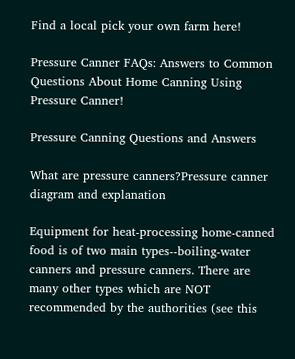Find a local pick your own farm here!

Pressure Canner FAQs: Answers to Common Questions About Home Canning Using Pressure Canner!

Pressure Canning Questions and Answers

What are pressure canners?Pressure canner diagram and explanation

Equipment for heat-processing home-canned food is of two main types--boiling-water canners and pressure canners. There are many other types which are NOT recommended by the authorities (see this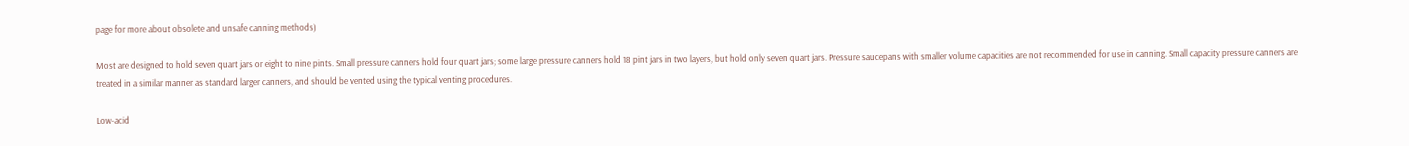page for more about obsolete and unsafe canning methods)

Most are designed to hold seven quart jars or eight to nine pints. Small pressure canners hold four quart jars; some large pressure canners hold 18 pint jars in two layers, but hold only seven quart jars. Pressure saucepans with smaller volume capacities are not recommended for use in canning. Small capacity pressure canners are treated in a similar manner as standard larger canners, and should be vented using the typical venting procedures.

Low-acid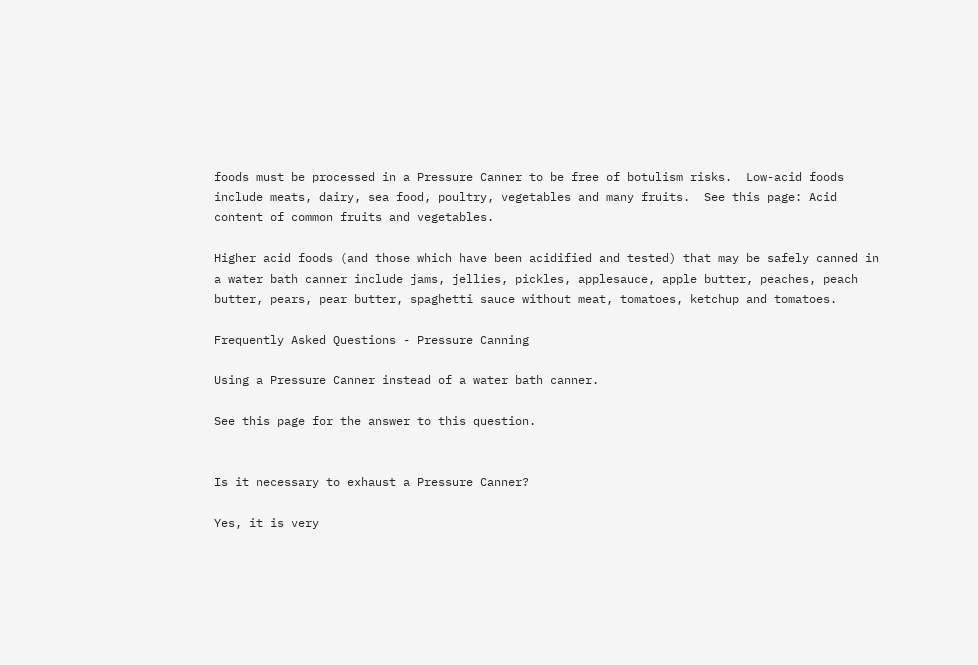foods must be processed in a Pressure Canner to be free of botulism risks.  Low-acid foods include meats, dairy, sea food, poultry, vegetables and many fruits.  See this page: Acid content of common fruits and vegetables.

Higher acid foods (and those which have been acidified and tested) that may be safely canned in a water bath canner include jams, jellies, pickles, applesauce, apple butter, peaches, peach butter, pears, pear butter, spaghetti sauce without meat, tomatoes, ketchup and tomatoes.

Frequently Asked Questions - Pressure Canning

Using a Pressure Canner instead of a water bath canner.

See this page for the answer to this question.


Is it necessary to exhaust a Pressure Canner?

Yes, it is very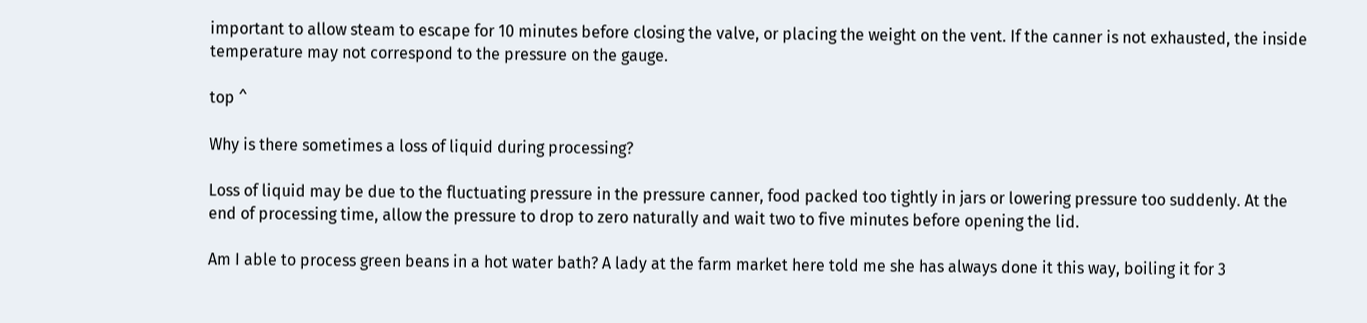important to allow steam to escape for 10 minutes before closing the valve, or placing the weight on the vent. If the canner is not exhausted, the inside temperature may not correspond to the pressure on the gauge.

top ^

Why is there sometimes a loss of liquid during processing?

Loss of liquid may be due to the fluctuating pressure in the pressure canner, food packed too tightly in jars or lowering pressure too suddenly. At the end of processing time, allow the pressure to drop to zero naturally and wait two to five minutes before opening the lid.

Am I able to process green beans in a hot water bath? A lady at the farm market here told me she has always done it this way, boiling it for 3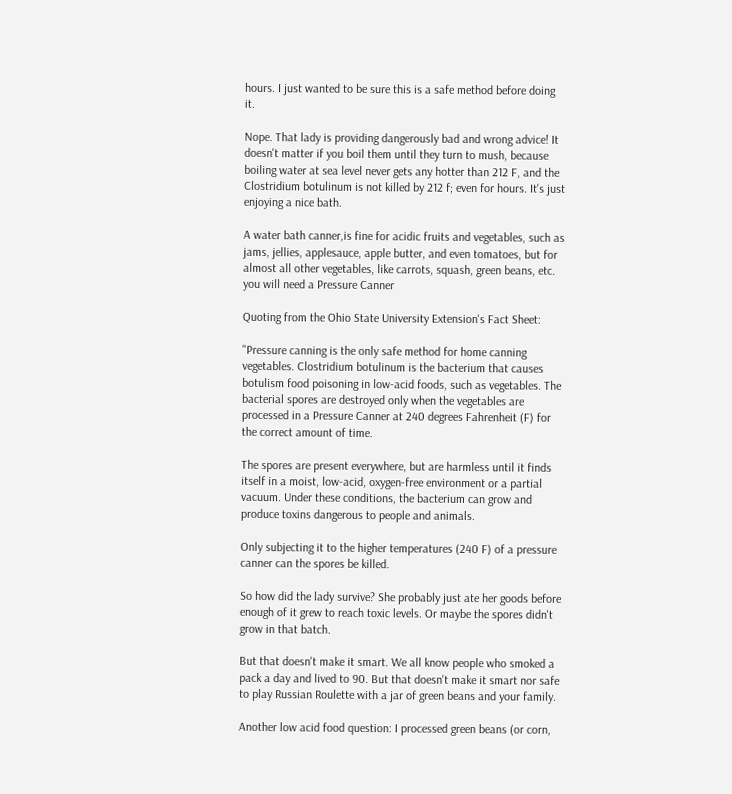hours. I just wanted to be sure this is a safe method before doing it.

Nope. That lady is providing dangerously bad and wrong advice! It doesn't matter if you boil them until they turn to mush, because boiling water at sea level never gets any hotter than 212 F, and the Clostridium botulinum is not killed by 212 f; even for hours. It's just enjoying a nice bath.

A water bath canner,is fine for acidic fruits and vegetables, such as jams, jellies, applesauce, apple butter, and even tomatoes, but for almost all other vegetables, like carrots, squash, green beans, etc. you will need a Pressure Canner

Quoting from the Ohio State University Extension's Fact Sheet:

"Pressure canning is the only safe method for home canning vegetables. Clostridium botulinum is the bacterium that causes botulism food poisoning in low-acid foods, such as vegetables. The bacterial spores are destroyed only when the vegetables are processed in a Pressure Canner at 240 degrees Fahrenheit (F) for the correct amount of time.

The spores are present everywhere, but are harmless until it finds itself in a moist, low-acid, oxygen-free environment or a partial vacuum. Under these conditions, the bacterium can grow and produce toxins dangerous to people and animals.

Only subjecting it to the higher temperatures (240 F) of a pressure canner can the spores be killed.

So how did the lady survive? She probably just ate her goods before enough of it grew to reach toxic levels. Or maybe the spores didn't grow in that batch.

But that doesn't make it smart. We all know people who smoked a pack a day and lived to 90. But that doesn't make it smart nor safe to play Russian Roulette with a jar of green beans and your family.

Another low acid food question: I processed green beans (or corn,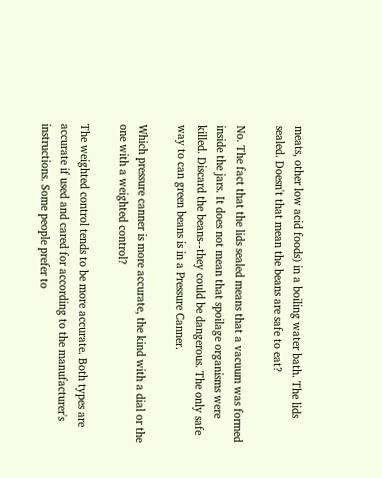meats, other low acid foods) in a boiling water bath. The lids sealed. Doesn't that mean the beans are safe to eat?

No. The fact that the lids sealed means that a vacuum was formed inside the jars. It does not mean that spoilage organisms were killed. Discard the beans--they could be dangerous. The only safe way to can green beans is in a Pressure Canner.

Which pressure canner is more accurate, the kind with a dial or the one with a weighted control?

The weighted control tends to be more accurate. Both types are accurate if used and cared for according to the manufacturer's instructions. Some people prefer to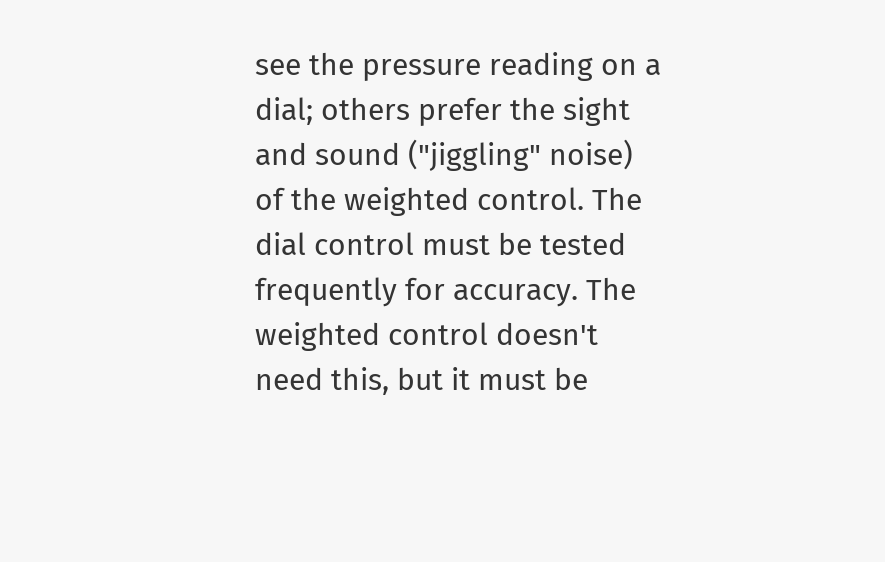see the pressure reading on a dial; others prefer the sight and sound ("jiggling" noise) of the weighted control. The dial control must be tested frequently for accuracy. The weighted control doesn't need this, but it must be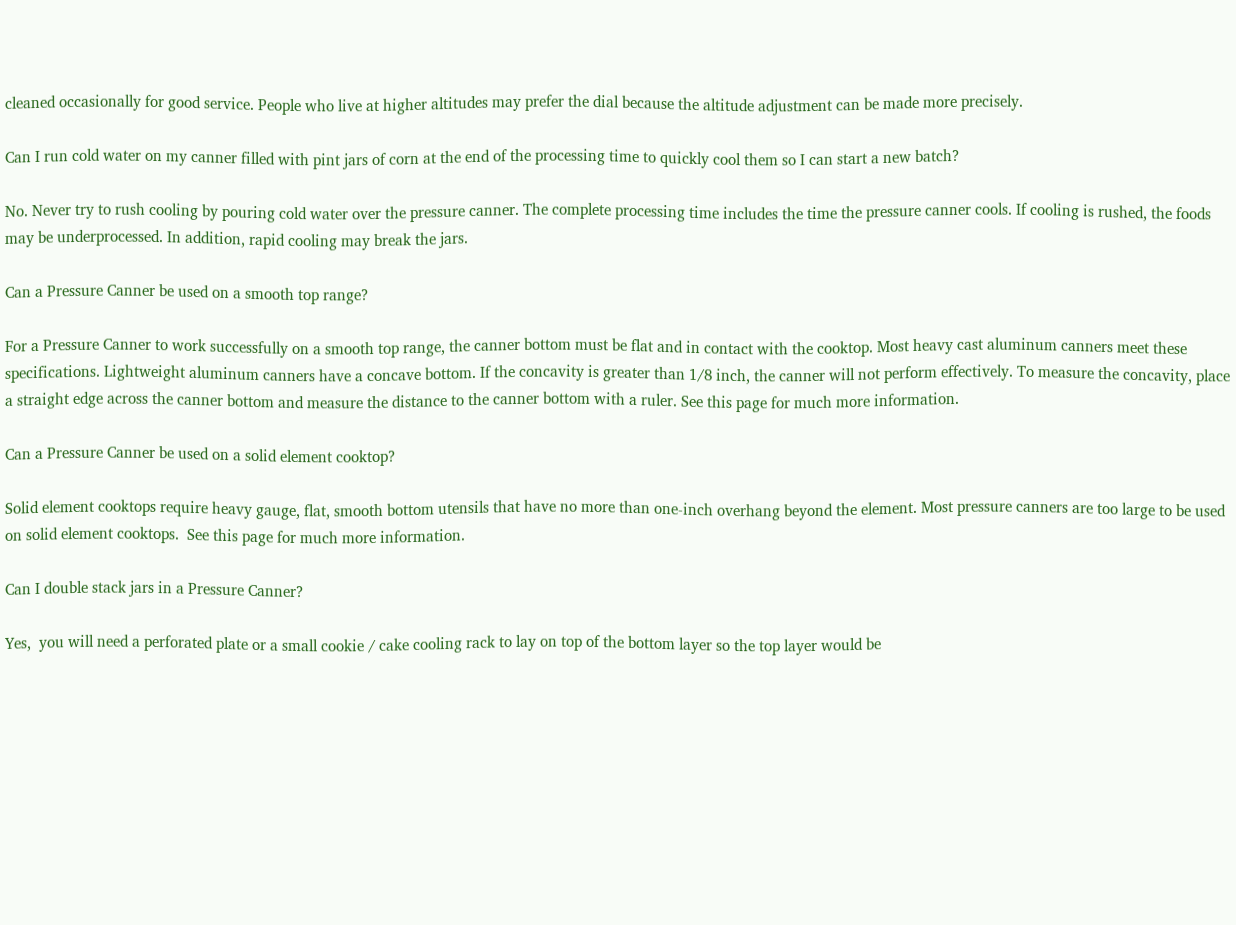cleaned occasionally for good service. People who live at higher altitudes may prefer the dial because the altitude adjustment can be made more precisely.

Can I run cold water on my canner filled with pint jars of corn at the end of the processing time to quickly cool them so I can start a new batch?

No. Never try to rush cooling by pouring cold water over the pressure canner. The complete processing time includes the time the pressure canner cools. If cooling is rushed, the foods may be underprocessed. In addition, rapid cooling may break the jars.

Can a Pressure Canner be used on a smooth top range?

For a Pressure Canner to work successfully on a smooth top range, the canner bottom must be flat and in contact with the cooktop. Most heavy cast aluminum canners meet these specifications. Lightweight aluminum canners have a concave bottom. If the concavity is greater than 1/8 inch, the canner will not perform effectively. To measure the concavity, place a straight edge across the canner bottom and measure the distance to the canner bottom with a ruler. See this page for much more information.

Can a Pressure Canner be used on a solid element cooktop?

Solid element cooktops require heavy gauge, flat, smooth bottom utensils that have no more than one-inch overhang beyond the element. Most pressure canners are too large to be used on solid element cooktops.  See this page for much more information.

Can I double stack jars in a Pressure Canner?

Yes,  you will need a perforated plate or a small cookie / cake cooling rack to lay on top of the bottom layer so the top layer would be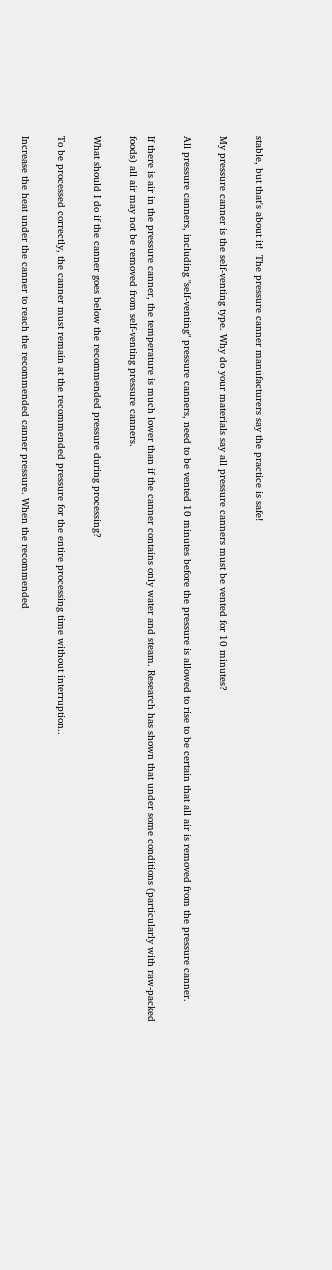stable, but that's about it!  The pressure canner manufacturers say the practice is safe!

My pressure canner is the self-venting type. Why do your materials say all pressure canners must be vented for 10 minutes?

All pressure canners, including "self-venting" pressure canners, need to be vented 10 minutes before the pressure is allowed to rise to be certain that all air is removed from the pressure canner.

If there is air in the pressure canner, the temperature is much lower than if the canner contains only water and steam. Research has shown that under some conditions (particularly with raw-packed foods) all air may not be removed from self-venting pressure canners.

What should I do if the canner goes below the recommended pressure during processing?

To be processed correctly, the canner must remain at the recommended pressure for the entire processing time without interruption..

Increase the heat under the canner to reach the recommended canner pressure. When the recommended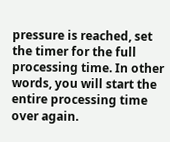pressure is reached, set the timer for the full processing time. In other words, you will start the entire processing time over again.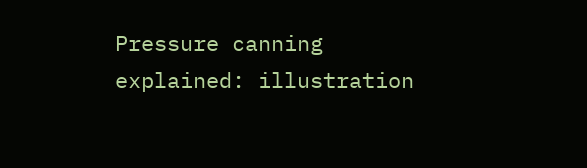Pressure canning explained: illustration